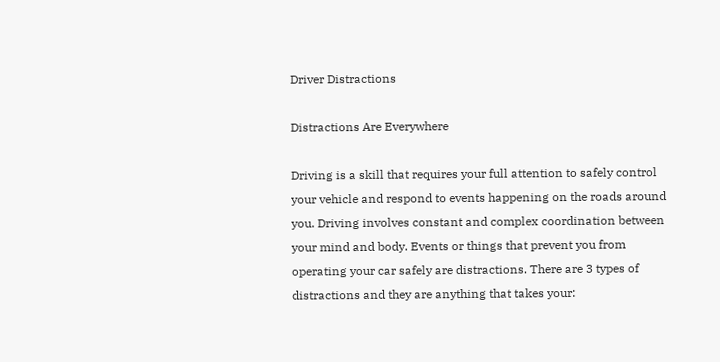Driver Distractions

Distractions Are Everywhere

Driving is a skill that requires your full attention to safely control your vehicle and respond to events happening on the roads around you. Driving involves constant and complex coordination between your mind and body. Events or things that prevent you from operating your car safely are distractions. There are 3 types of distractions and they are anything that takes your: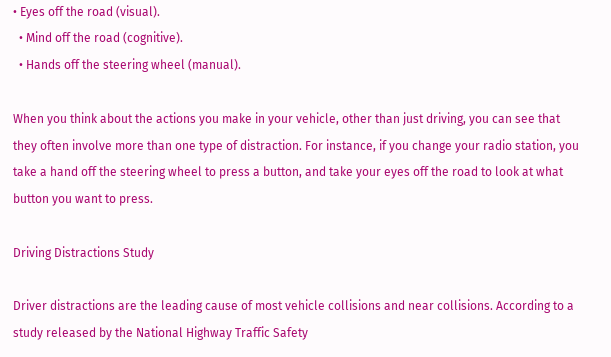• Eyes off the road (visual).
  • Mind off the road (cognitive).
  • Hands off the steering wheel (manual).

When you think about the actions you make in your vehicle, other than just driving, you can see that they often involve more than one type of distraction. For instance, if you change your radio station, you take a hand off the steering wheel to press a button, and take your eyes off the road to look at what button you want to press.

Driving Distractions Study

Driver distractions are the leading cause of most vehicle collisions and near collisions. According to a study released by the National Highway Traffic Safety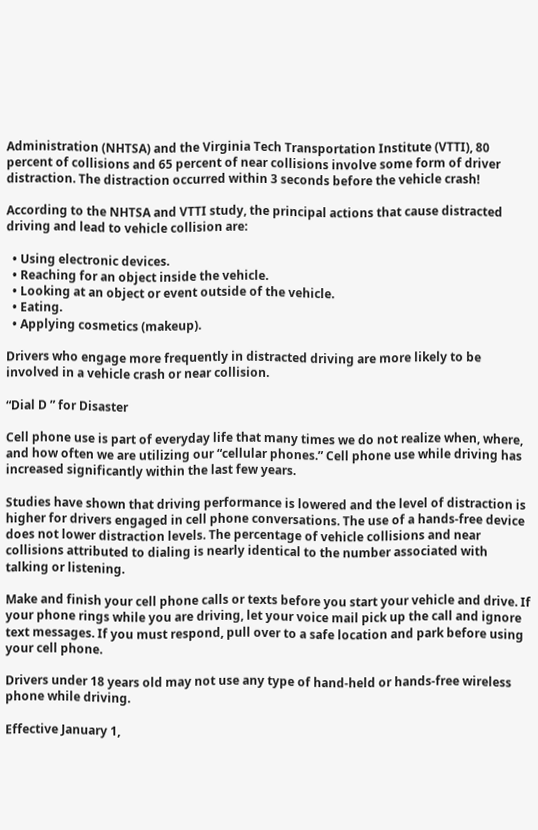Administration (NHTSA) and the Virginia Tech Transportation Institute (VTTI), 80 percent of collisions and 65 percent of near collisions involve some form of driver distraction. The distraction occurred within 3 seconds before the vehicle crash!

According to the NHTSA and VTTI study, the principal actions that cause distracted driving and lead to vehicle collision are:

  • Using electronic devices.
  • Reaching for an object inside the vehicle.
  • Looking at an object or event outside of the vehicle.
  • Eating.
  • Applying cosmetics (makeup).

Drivers who engage more frequently in distracted driving are more likely to be involved in a vehicle crash or near collision.

“Dial D ” for Disaster

Cell phone use is part of everyday life that many times we do not realize when, where, and how often we are utilizing our “cellular phones.” Cell phone use while driving has increased significantly within the last few years.

Studies have shown that driving performance is lowered and the level of distraction is higher for drivers engaged in cell phone conversations. The use of a hands-free device does not lower distraction levels. The percentage of vehicle collisions and near collisions attributed to dialing is nearly identical to the number associated with talking or listening.

Make and finish your cell phone calls or texts before you start your vehicle and drive. If your phone rings while you are driving, let your voice mail pick up the call and ignore text messages. If you must respond, pull over to a safe location and park before using your cell phone.

Drivers under 18 years old may not use any type of hand-held or hands-free wireless phone while driving.

Effective January 1,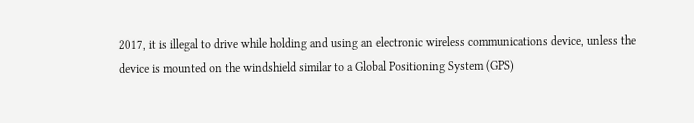2017, it is illegal to drive while holding and using an electronic wireless communications device, unless the device is mounted on the windshield similar to a Global Positioning System (GPS)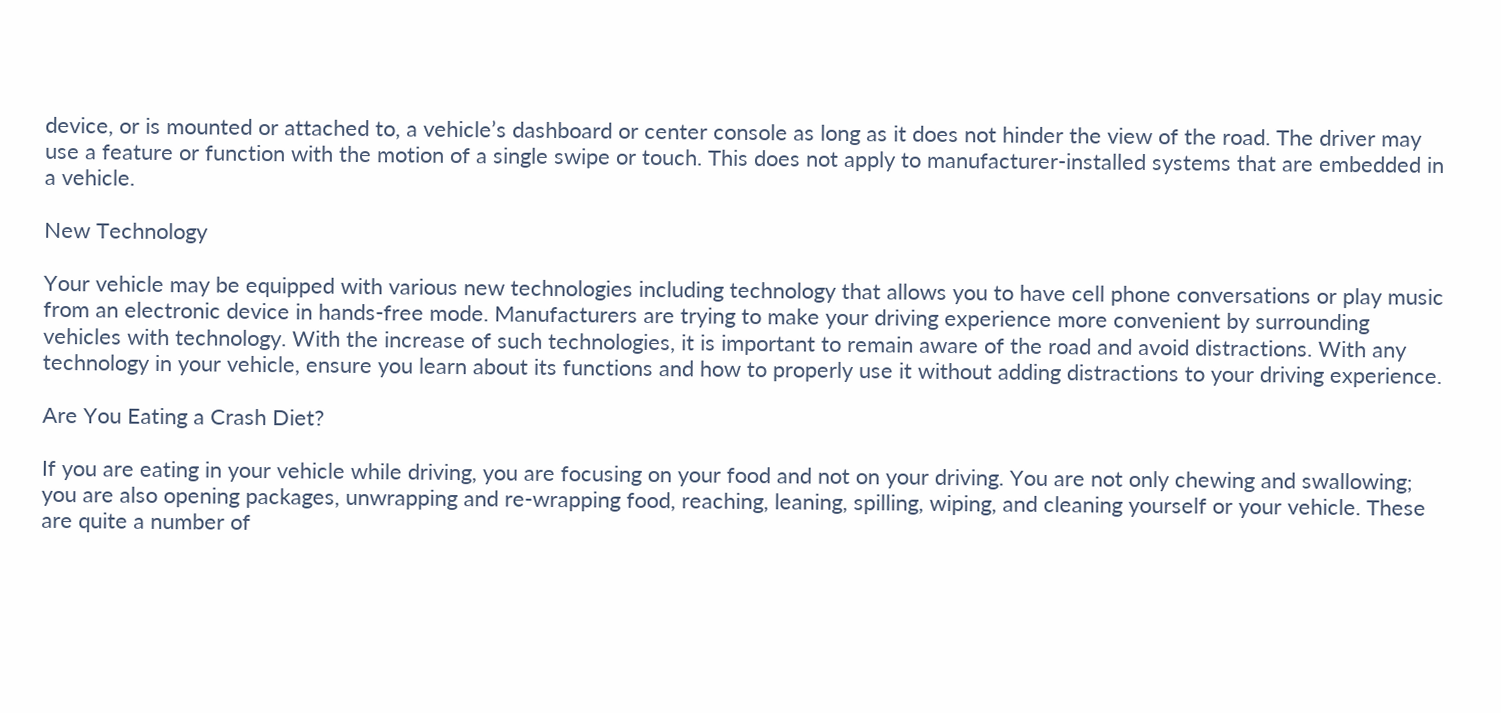device, or is mounted or attached to, a vehicle’s dashboard or center console as long as it does not hinder the view of the road. The driver may use a feature or function with the motion of a single swipe or touch. This does not apply to manufacturer-installed systems that are embedded in a vehicle.

New Technology

Your vehicle may be equipped with various new technologies including technology that allows you to have cell phone conversations or play music from an electronic device in hands-free mode. Manufacturers are trying to make your driving experience more convenient by surrounding vehicles with technology. With the increase of such technologies, it is important to remain aware of the road and avoid distractions. With any technology in your vehicle, ensure you learn about its functions and how to properly use it without adding distractions to your driving experience.

Are You Eating a Crash Diet?

If you are eating in your vehicle while driving, you are focusing on your food and not on your driving. You are not only chewing and swallowing; you are also opening packages, unwrapping and re-wrapping food, reaching, leaning, spilling, wiping, and cleaning yourself or your vehicle. These are quite a number of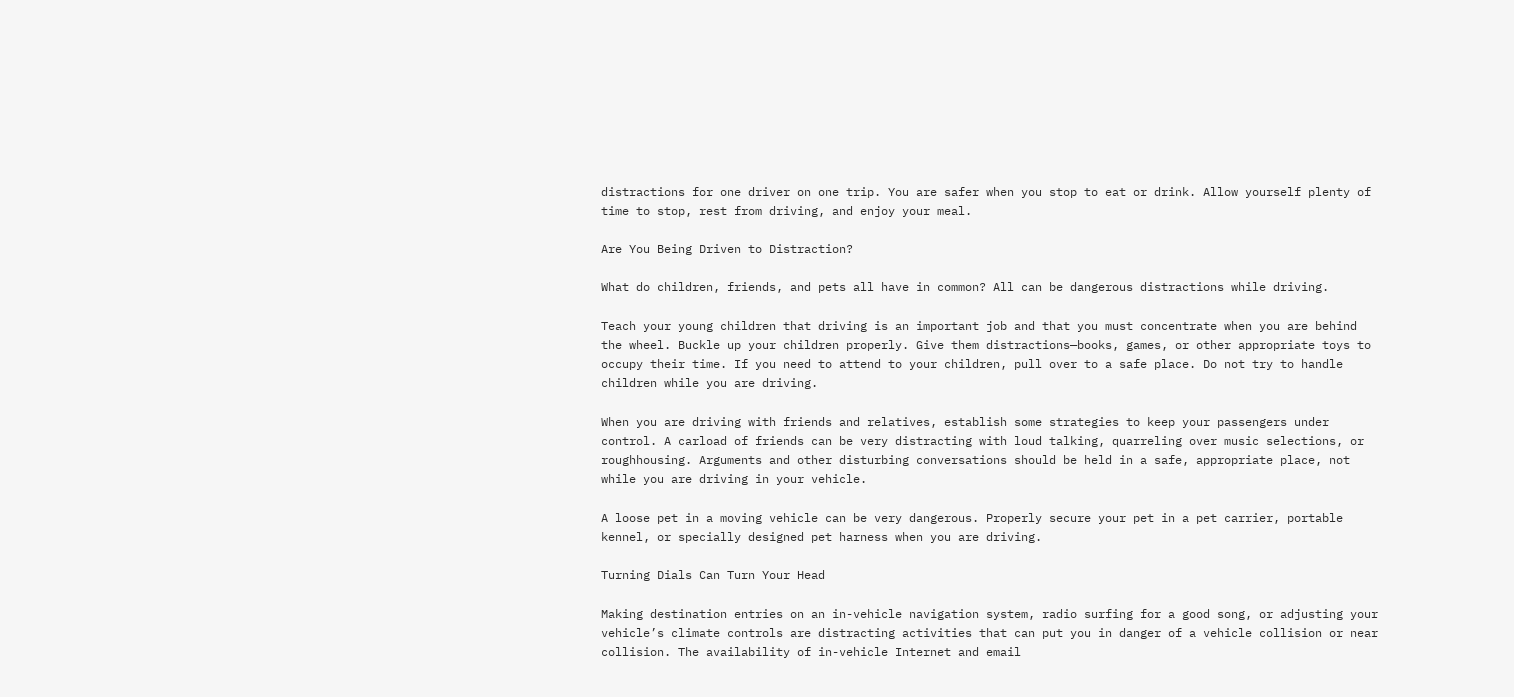distractions for one driver on one trip. You are safer when you stop to eat or drink. Allow yourself plenty of time to stop, rest from driving, and enjoy your meal.

Are You Being Driven to Distraction?

What do children, friends, and pets all have in common? All can be dangerous distractions while driving.

Teach your young children that driving is an important job and that you must concentrate when you are behind the wheel. Buckle up your children properly. Give them distractions—books, games, or other appropriate toys to occupy their time. If you need to attend to your children, pull over to a safe place. Do not try to handle children while you are driving.

When you are driving with friends and relatives, establish some strategies to keep your passengers under control. A carload of friends can be very distracting with loud talking, quarreling over music selections, or roughhousing. Arguments and other disturbing conversations should be held in a safe, appropriate place, not while you are driving in your vehicle.

A loose pet in a moving vehicle can be very dangerous. Properly secure your pet in a pet carrier, portable kennel, or specially designed pet harness when you are driving.

Turning Dials Can Turn Your Head

Making destination entries on an in-vehicle navigation system, radio surfing for a good song, or adjusting your vehicle’s climate controls are distracting activities that can put you in danger of a vehicle collision or near collision. The availability of in-vehicle Internet and email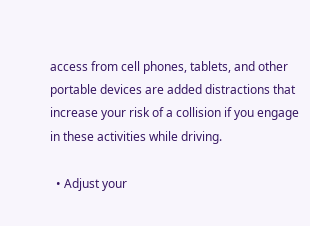access from cell phones, tablets, and other portable devices are added distractions that increase your risk of a collision if you engage in these activities while driving.

  • Adjust your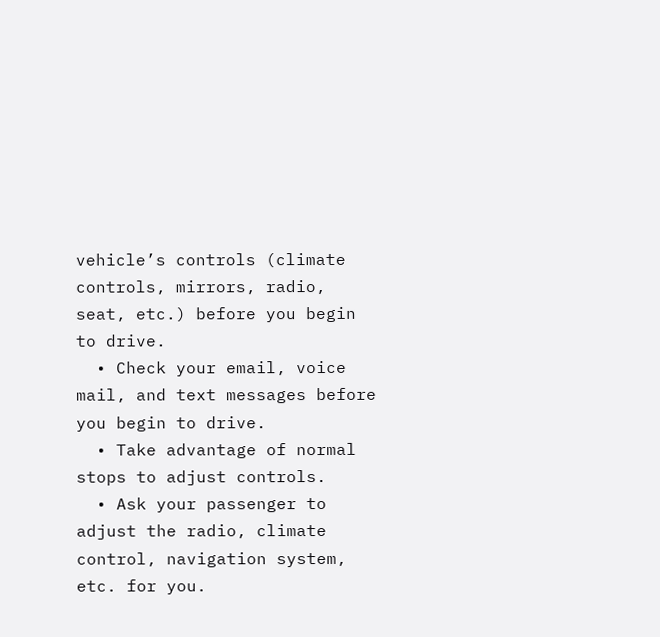vehicle’s controls (climate controls, mirrors, radio, seat, etc.) before you begin to drive.
  • Check your email, voice mail, and text messages before you begin to drive.
  • Take advantage of normal stops to adjust controls.
  • Ask your passenger to adjust the radio, climate control, navigation system, etc. for you.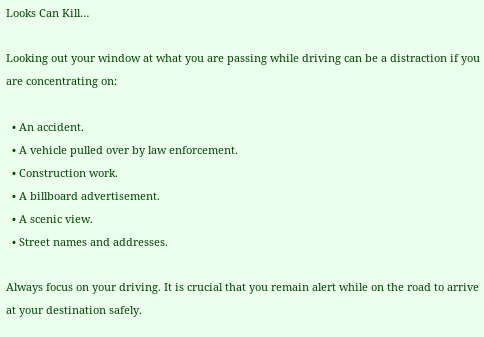Looks Can Kill…

Looking out your window at what you are passing while driving can be a distraction if you are concentrating on:

  • An accident.
  • A vehicle pulled over by law enforcement.
  • Construction work.
  • A billboard advertisement.
  • A scenic view.
  • Street names and addresses.

Always focus on your driving. It is crucial that you remain alert while on the road to arrive at your destination safely.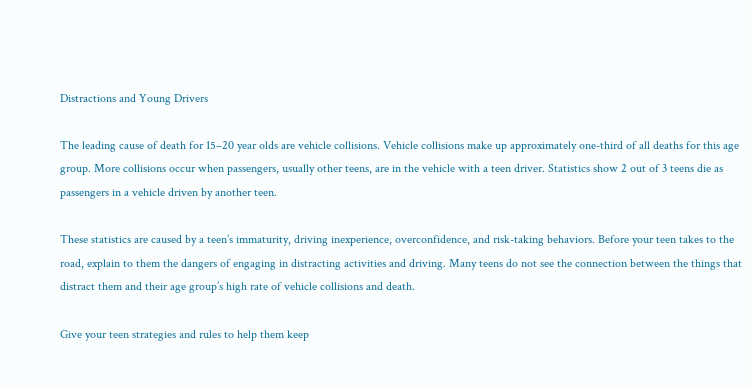Distractions and Young Drivers

The leading cause of death for 15–20 year olds are vehicle collisions. Vehicle collisions make up approximately one-third of all deaths for this age group. More collisions occur when passengers, usually other teens, are in the vehicle with a teen driver. Statistics show 2 out of 3 teens die as passengers in a vehicle driven by another teen.

These statistics are caused by a teen’s immaturity, driving inexperience, overconfidence, and risk-taking behaviors. Before your teen takes to the road, explain to them the dangers of engaging in distracting activities and driving. Many teens do not see the connection between the things that distract them and their age group’s high rate of vehicle collisions and death.

Give your teen strategies and rules to help them keep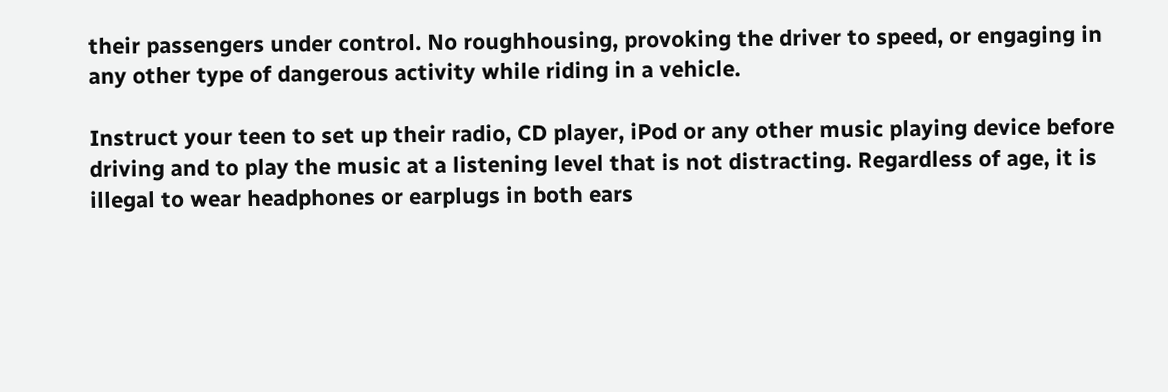their passengers under control. No roughhousing, provoking the driver to speed, or engaging in any other type of dangerous activity while riding in a vehicle.

Instruct your teen to set up their radio, CD player, iPod or any other music playing device before driving and to play the music at a listening level that is not distracting. Regardless of age, it is illegal to wear headphones or earplugs in both ears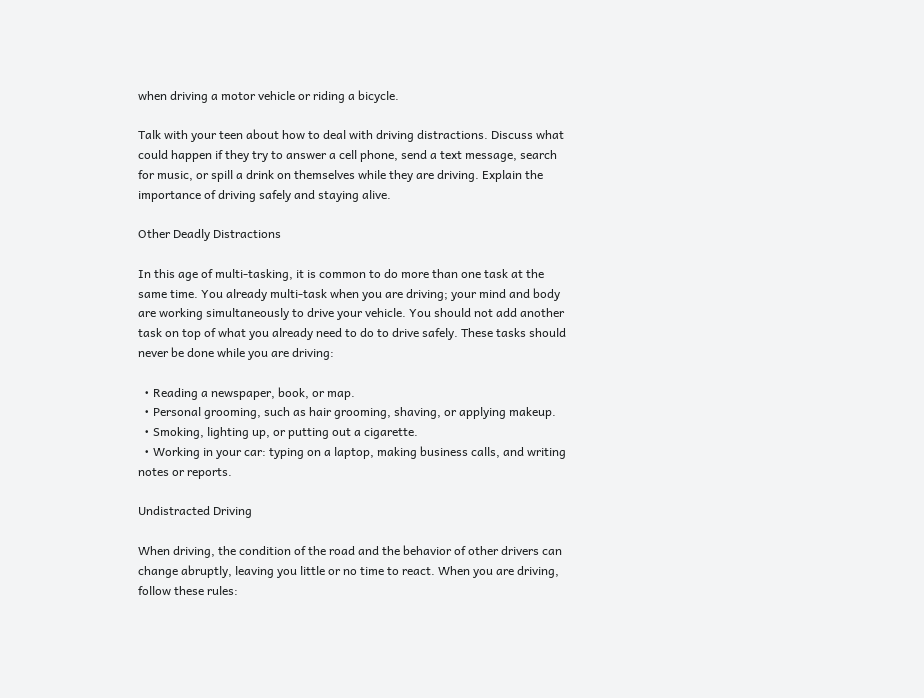when driving a motor vehicle or riding a bicycle.

Talk with your teen about how to deal with driving distractions. Discuss what could happen if they try to answer a cell phone, send a text message, search for music, or spill a drink on themselves while they are driving. Explain the importance of driving safely and staying alive.

Other Deadly Distractions

In this age of multi-tasking, it is common to do more than one task at the same time. You already multi-task when you are driving; your mind and body are working simultaneously to drive your vehicle. You should not add another task on top of what you already need to do to drive safely. These tasks should never be done while you are driving:

  • Reading a newspaper, book, or map.
  • Personal grooming, such as hair grooming, shaving, or applying makeup.
  • Smoking, lighting up, or putting out a cigarette.
  • Working in your car: typing on a laptop, making business calls, and writing notes or reports.

Undistracted Driving

When driving, the condition of the road and the behavior of other drivers can change abruptly, leaving you little or no time to react. When you are driving, follow these rules: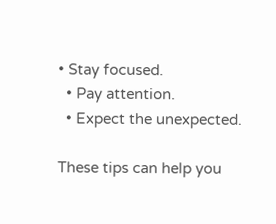• Stay focused.
  • Pay attention.
  • Expect the unexpected.

These tips can help you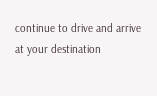continue to drive and arrive at your destination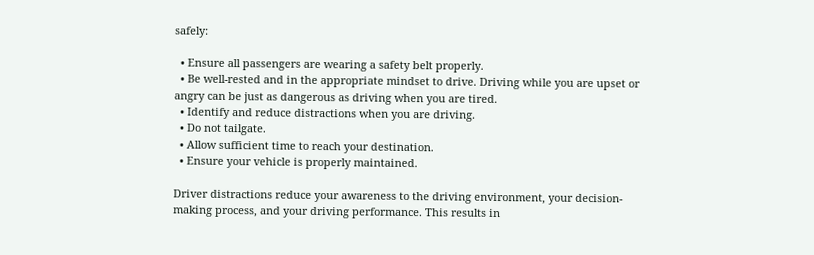safely:

  • Ensure all passengers are wearing a safety belt properly.
  • Be well-rested and in the appropriate mindset to drive. Driving while you are upset or angry can be just as dangerous as driving when you are tired.
  • Identify and reduce distractions when you are driving.
  • Do not tailgate.
  • Allow sufficient time to reach your destination.
  • Ensure your vehicle is properly maintained.

Driver distractions reduce your awareness to the driving environment, your decision-making process, and your driving performance. This results in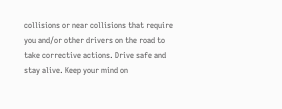collisions or near collisions that require you and/or other drivers on the road to take corrective actions. Drive safe and stay alive. Keep your mind on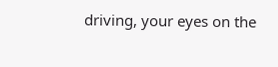driving, your eyes on the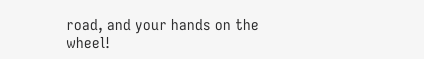road, and your hands on the wheel!